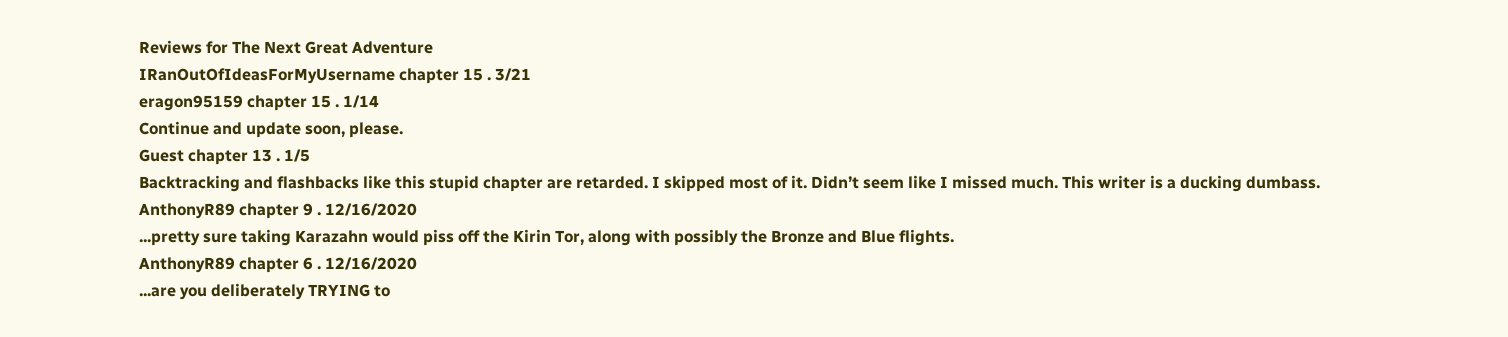Reviews for The Next Great Adventure
IRanOutOfIdeasForMyUsername chapter 15 . 3/21
eragon95159 chapter 15 . 1/14
Continue and update soon, please.
Guest chapter 13 . 1/5
Backtracking and flashbacks like this stupid chapter are retarded. I skipped most of it. Didn’t seem like I missed much. This writer is a ducking dumbass.
AnthonyR89 chapter 9 . 12/16/2020
...pretty sure taking Karazahn would piss off the Kirin Tor, along with possibly the Bronze and Blue flights.
AnthonyR89 chapter 6 . 12/16/2020
...are you deliberately TRYING to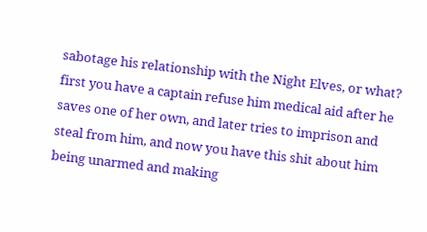sabotage his relationship with the Night Elves, or what? first you have a captain refuse him medical aid after he saves one of her own, and later tries to imprison and steal from him, and now you have this shit about him being unarmed and making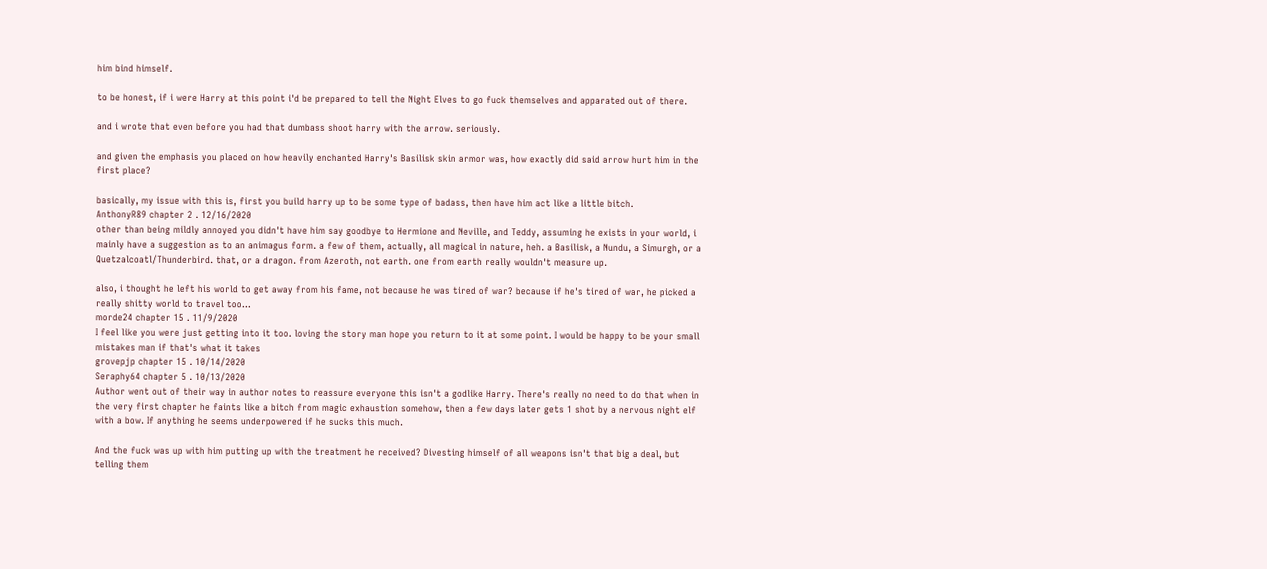him bind himself.

to be honest, if i were Harry at this point i'd be prepared to tell the Night Elves to go fuck themselves and apparated out of there.

and i wrote that even before you had that dumbass shoot harry with the arrow. seriously.

and given the emphasis you placed on how heavily enchanted Harry's Basilisk skin armor was, how exactly did said arrow hurt him in the first place?

basically, my issue with this is, first you build harry up to be some type of badass, then have him act like a little bitch.
AnthonyR89 chapter 2 . 12/16/2020
other than being mildly annoyed you didn't have him say goodbye to Hermione and Neville, and Teddy, assuming he exists in your world, i mainly have a suggestion as to an animagus form. a few of them, actually, all magical in nature, heh. a Basilisk, a Nundu, a Simurgh, or a Quetzalcoatl/Thunderbird. that, or a dragon. from Azeroth, not earth. one from earth really wouldn't measure up.

also, i thought he left his world to get away from his fame, not because he was tired of war? because if he's tired of war, he picked a really shitty world to travel too...
morde24 chapter 15 . 11/9/2020
I feel like you were just getting into it too. loving the story man hope you return to it at some point. I would be happy to be your small mistakes man if that's what it takes
grovepjp chapter 15 . 10/14/2020
Seraphy64 chapter 5 . 10/13/2020
Author went out of their way in author notes to reassure everyone this isn't a godlike Harry. There's really no need to do that when in the very first chapter he faints like a bitch from magic exhaustion somehow, then a few days later gets 1 shot by a nervous night elf with a bow. If anything he seems underpowered if he sucks this much.

And the fuck was up with him putting up with the treatment he received? Divesting himself of all weapons isn't that big a deal, but telling them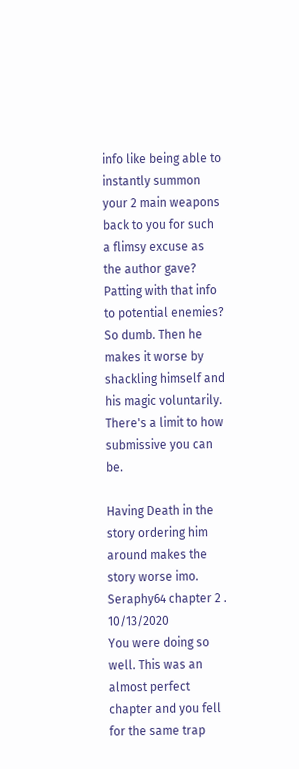info like being able to instantly summon your 2 main weapons back to you for such a flimsy excuse as the author gave? Patting with that info to potential enemies? So dumb. Then he makes it worse by shackling himself and his magic voluntarily. There's a limit to how submissive you can be.

Having Death in the story ordering him around makes the story worse imo.
Seraphy64 chapter 2 . 10/13/2020
You were doing so well. This was an almost perfect chapter and you fell for the same trap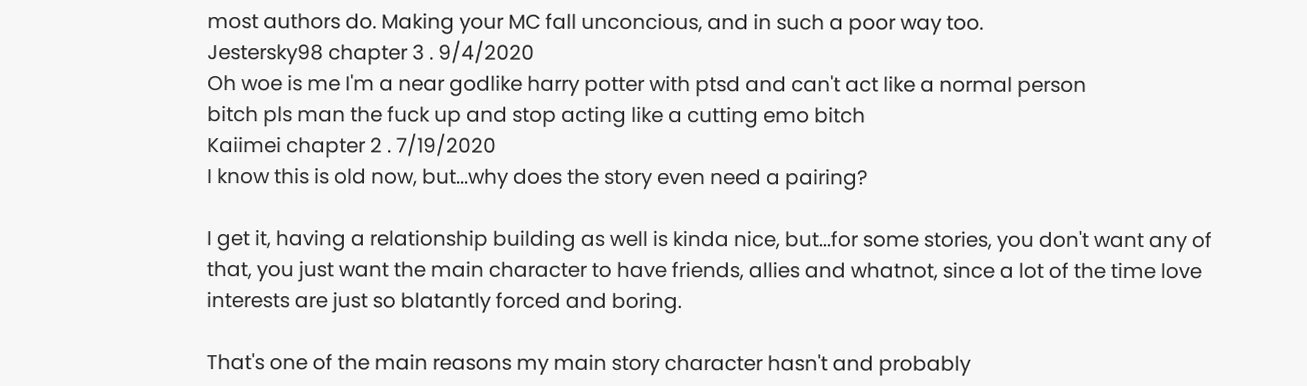most authors do. Making your MC fall unconcious, and in such a poor way too.
Jestersky98 chapter 3 . 9/4/2020
Oh woe is me I'm a near godlike harry potter with ptsd and can't act like a normal person
bitch pls man the fuck up and stop acting like a cutting emo bitch
Kaiimei chapter 2 . 7/19/2020
I know this is old now, but...why does the story even need a pairing?

I get it, having a relationship building as well is kinda nice, but...for some stories, you don't want any of that, you just want the main character to have friends, allies and whatnot, since a lot of the time love interests are just so blatantly forced and boring.

That's one of the main reasons my main story character hasn't and probably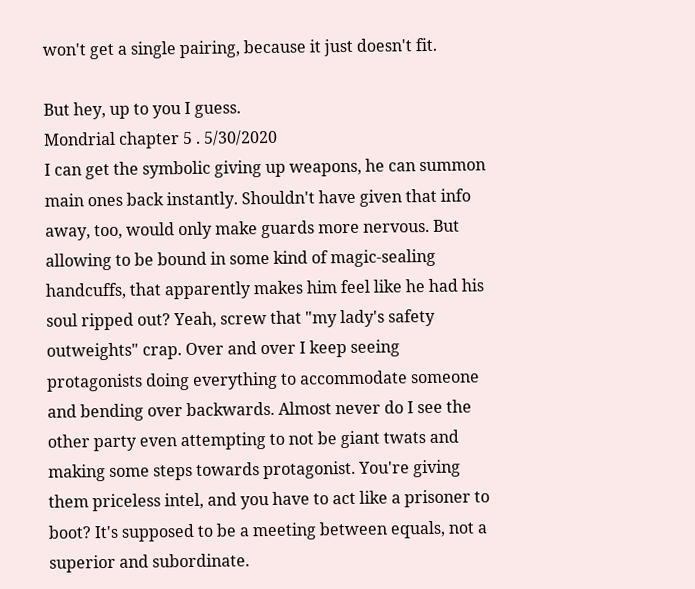won't get a single pairing, because it just doesn't fit.

But hey, up to you I guess.
Mondrial chapter 5 . 5/30/2020
I can get the symbolic giving up weapons, he can summon main ones back instantly. Shouldn't have given that info away, too, would only make guards more nervous. But allowing to be bound in some kind of magic-sealing handcuffs, that apparently makes him feel like he had his soul ripped out? Yeah, screw that "my lady's safety outweights" crap. Over and over I keep seeing protagonists doing everything to accommodate someone and bending over backwards. Almost never do I see the other party even attempting to not be giant twats and making some steps towards protagonist. You're giving them priceless intel, and you have to act like a prisoner to boot? It's supposed to be a meeting between equals, not a superior and subordinate.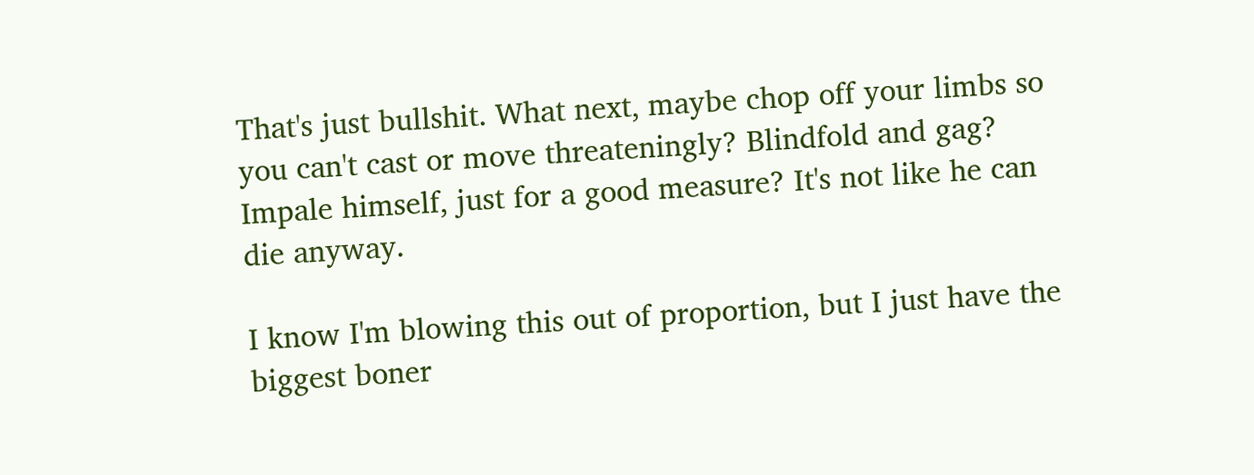That's just bullshit. What next, maybe chop off your limbs so you can't cast or move threateningly? Blindfold and gag? Impale himself, just for a good measure? It's not like he can die anyway.

I know I'm blowing this out of proportion, but I just have the biggest boner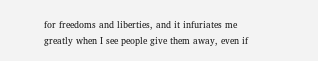for freedoms and liberties, and it infuriates me greatly when I see people give them away, even if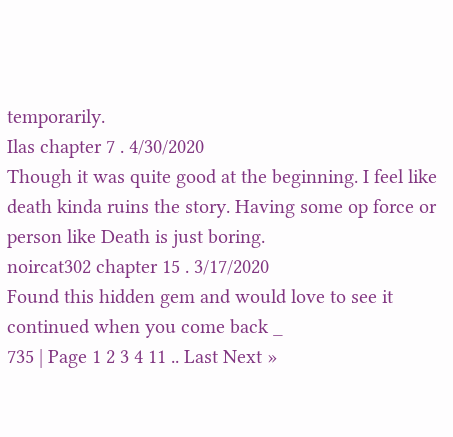temporarily.
Ilas chapter 7 . 4/30/2020
Though it was quite good at the beginning. I feel like death kinda ruins the story. Having some op force or person like Death is just boring.
noircat302 chapter 15 . 3/17/2020
Found this hidden gem and would love to see it continued when you come back _
735 | Page 1 2 3 4 11 .. Last Next »